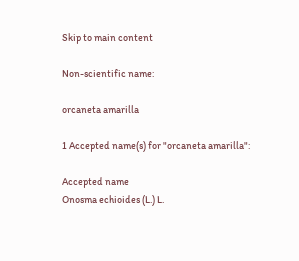Skip to main content

Non-scientific name:

orcaneta amarilla

1 Accepted name(s) for "orcaneta amarilla":

Accepted name
Onosma echioides (L.) L.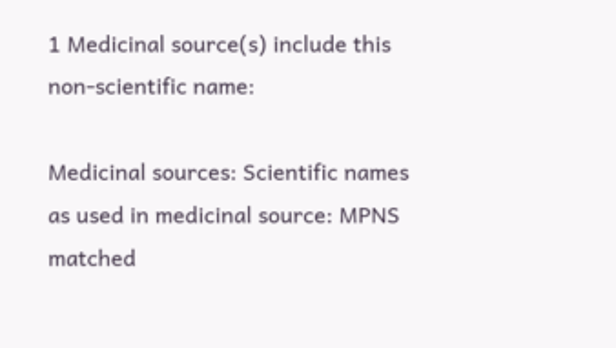1 Medicinal source(s) include this non-scientific name:

Medicinal sources: Scientific names as used in medicinal source: MPNS matched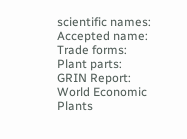scientific names: Accepted name: Trade forms: Plant parts:
GRIN Report: World Economic Plants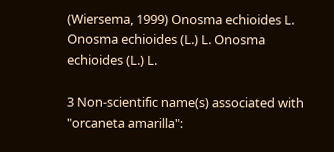(Wiersema, 1999) Onosma echioides L. Onosma echioides (L.) L. Onosma echioides (L.) L.

3 Non-scientific name(s) associated with "orcaneta amarilla":